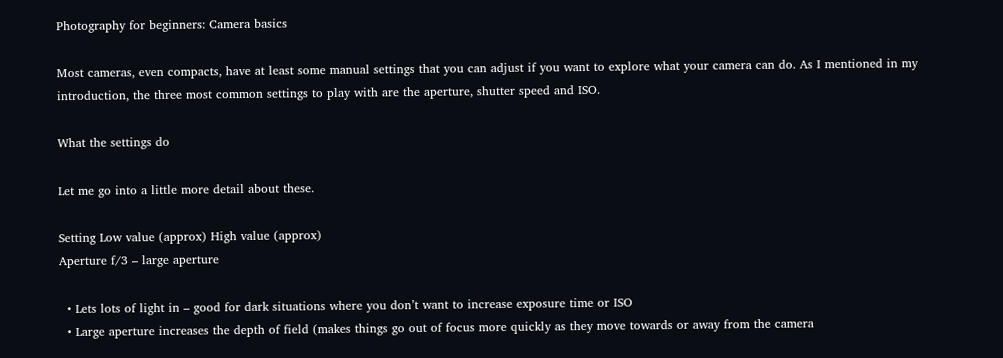Photography for beginners: Camera basics

Most cameras, even compacts, have at least some manual settings that you can adjust if you want to explore what your camera can do. As I mentioned in my introduction, the three most common settings to play with are the aperture, shutter speed and ISO.

What the settings do

Let me go into a little more detail about these.

Setting Low value (approx) High value (approx)
Aperture f/3 – large aperture

  • Lets lots of light in – good for dark situations where you don’t want to increase exposure time or ISO
  • Large aperture increases the depth of field (makes things go out of focus more quickly as they move towards or away from the camera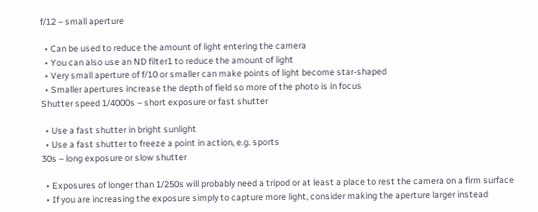f/12 – small aperture

  • Can be used to reduce the amount of light entering the camera
  • You can also use an ND filter1 to reduce the amount of light
  • Very small aperture of f/10 or smaller can make points of light become star-shaped
  • Smaller apertures increase the depth of field so more of the photo is in focus
Shutter speed 1/4000s – short exposure or fast shutter

  • Use a fast shutter in bright sunlight
  • Use a fast shutter to freeze a point in action, e.g. sports
30s – long exposure or slow shutter

  • Exposures of longer than 1/250s will probably need a tripod or at least a place to rest the camera on a firm surface
  • If you are increasing the exposure simply to capture more light, consider making the aperture larger instead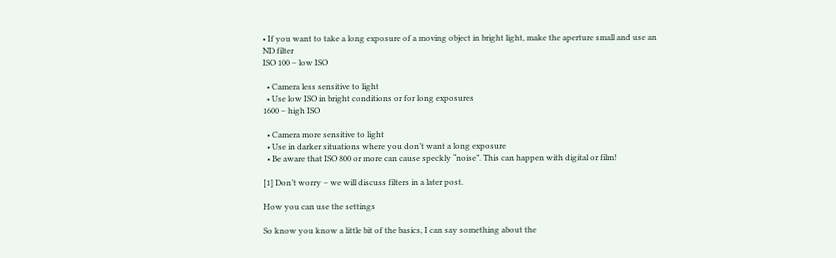• If you want to take a long exposure of a moving object in bright light, make the aperture small and use an ND filter
ISO 100 – low ISO

  • Camera less sensitive to light
  • Use low ISO in bright conditions or for long exposures
1600 – high ISO

  • Camera more sensitive to light
  • Use in darker situations where you don’t want a long exposure
  • Be aware that ISO 800 or more can cause speckly “noise”. This can happen with digital or film!

[1] Don’t worry – we will discuss filters in a later post.

How you can use the settings

So know you know a little bit of the basics, I can say something about the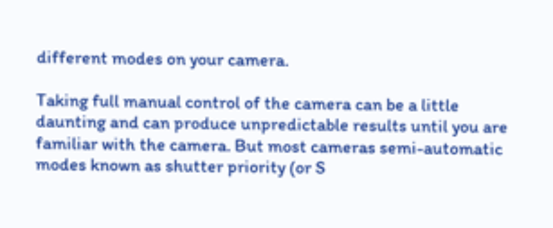different modes on your camera.

Taking full manual control of the camera can be a little daunting and can produce unpredictable results until you are familiar with the camera. But most cameras semi-automatic modes known as shutter priority (or S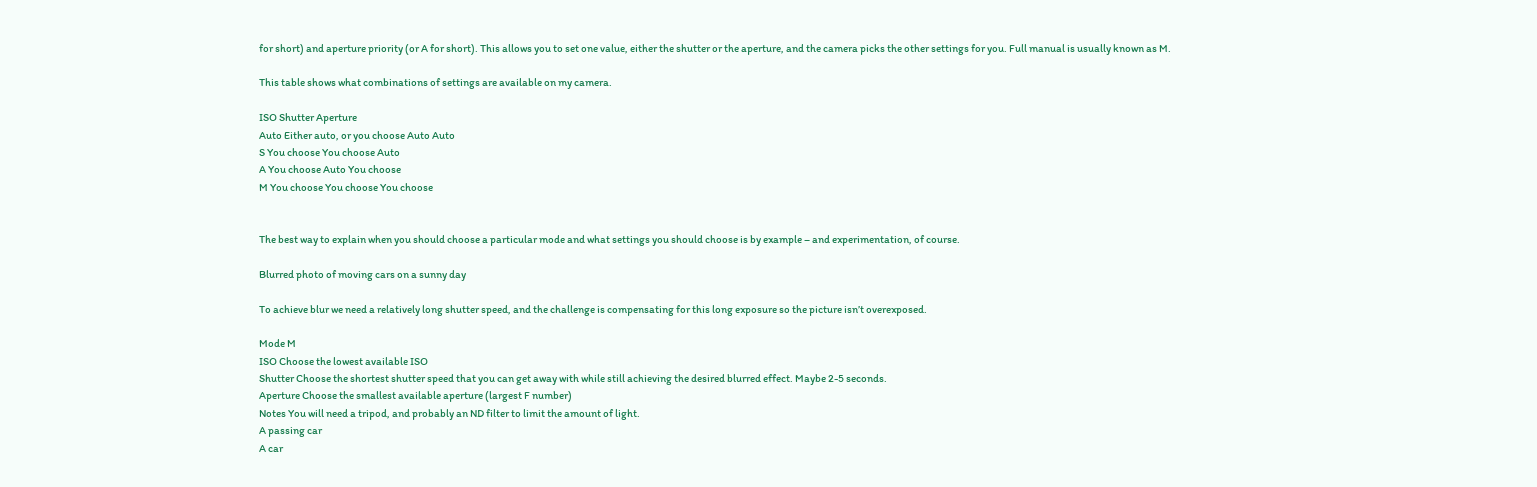for short) and aperture priority (or A for short). This allows you to set one value, either the shutter or the aperture, and the camera picks the other settings for you. Full manual is usually known as M.

This table shows what combinations of settings are available on my camera.

ISO Shutter Aperture
Auto Either auto, or you choose Auto Auto
S You choose You choose Auto
A You choose Auto You choose
M You choose You choose You choose


The best way to explain when you should choose a particular mode and what settings you should choose is by example – and experimentation, of course.

Blurred photo of moving cars on a sunny day

To achieve blur we need a relatively long shutter speed, and the challenge is compensating for this long exposure so the picture isn’t overexposed.

Mode M
ISO Choose the lowest available ISO
Shutter Choose the shortest shutter speed that you can get away with while still achieving the desired blurred effect. Maybe 2-5 seconds.
Aperture Choose the smallest available aperture (largest F number)
Notes You will need a tripod, and probably an ND filter to limit the amount of light.
A passing car
A car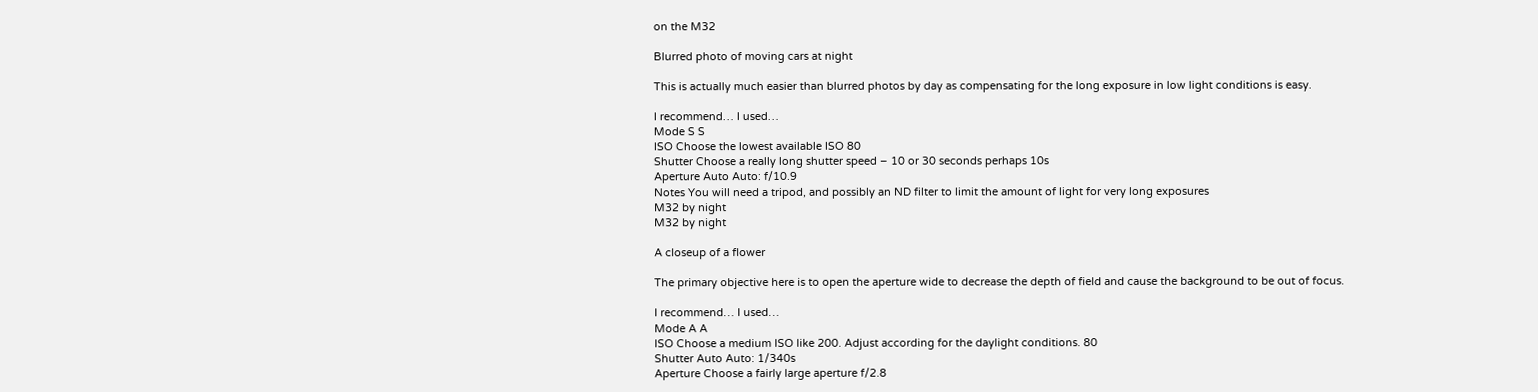on the M32

Blurred photo of moving cars at night

This is actually much easier than blurred photos by day as compensating for the long exposure in low light conditions is easy.

I recommend… I used…
Mode S S
ISO Choose the lowest available ISO 80
Shutter Choose a really long shutter speed – 10 or 30 seconds perhaps 10s
Aperture Auto Auto: f/10.9
Notes You will need a tripod, and possibly an ND filter to limit the amount of light for very long exposures
M32 by night
M32 by night

A closeup of a flower

The primary objective here is to open the aperture wide to decrease the depth of field and cause the background to be out of focus.

I recommend… I used…
Mode A A
ISO Choose a medium ISO like 200. Adjust according for the daylight conditions. 80
Shutter Auto Auto: 1/340s
Aperture Choose a fairly large aperture f/2.8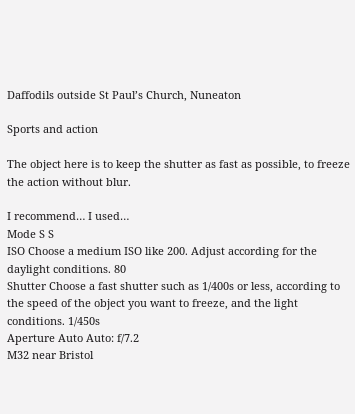Daffodils outside St Paul’s Church, Nuneaton

Sports and action

The object here is to keep the shutter as fast as possible, to freeze the action without blur.

I recommend… I used…
Mode S S
ISO Choose a medium ISO like 200. Adjust according for the daylight conditions. 80
Shutter Choose a fast shutter such as 1/400s or less, according to the speed of the object you want to freeze, and the light conditions. 1/450s
Aperture Auto Auto: f/7.2
M32 near Bristol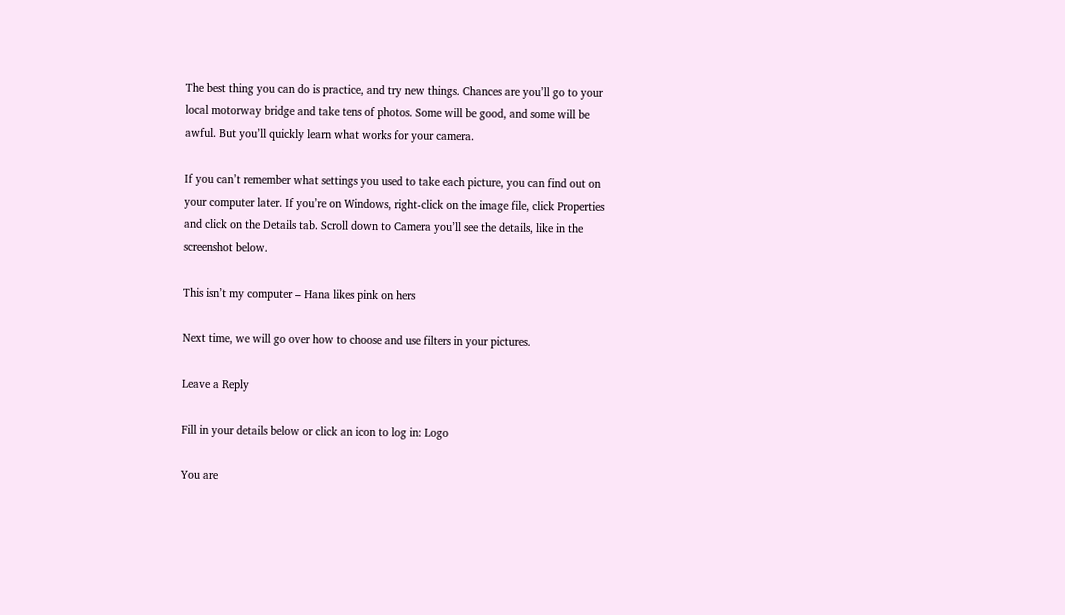The best thing you can do is practice, and try new things. Chances are you’ll go to your local motorway bridge and take tens of photos. Some will be good, and some will be awful. But you’ll quickly learn what works for your camera.

If you can’t remember what settings you used to take each picture, you can find out on your computer later. If you’re on Windows, right-click on the image file, click Properties and click on the Details tab. Scroll down to Camera you’ll see the details, like in the screenshot below.

This isn’t my computer – Hana likes pink on hers

Next time, we will go over how to choose and use filters in your pictures.

Leave a Reply

Fill in your details below or click an icon to log in: Logo

You are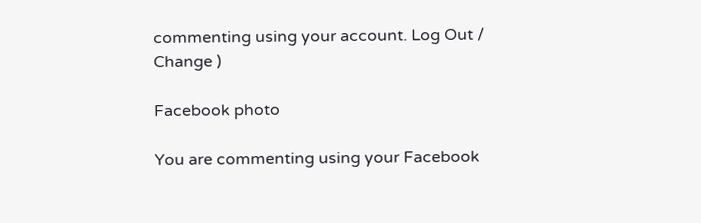commenting using your account. Log Out /  Change )

Facebook photo

You are commenting using your Facebook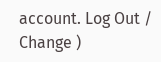account. Log Out /  Change )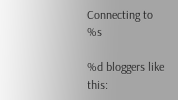Connecting to %s

%d bloggers like this: